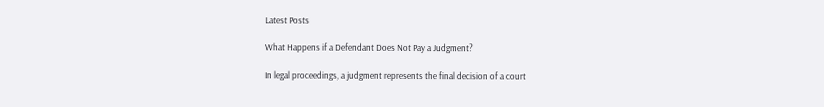Latest Posts

What Happens if a Defendant Does Not Pay a Judgment?

In legal proceedings, a judgment represents the final decision of a court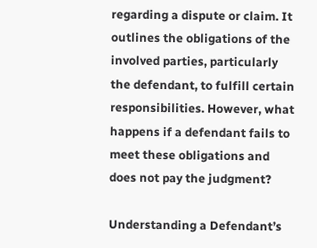regarding a dispute or claim. It outlines the obligations of the involved parties, particularly the defendant, to fulfill certain responsibilities. However, what happens if a defendant fails to meet these obligations and does not pay the judgment?

Understanding a Defendant’s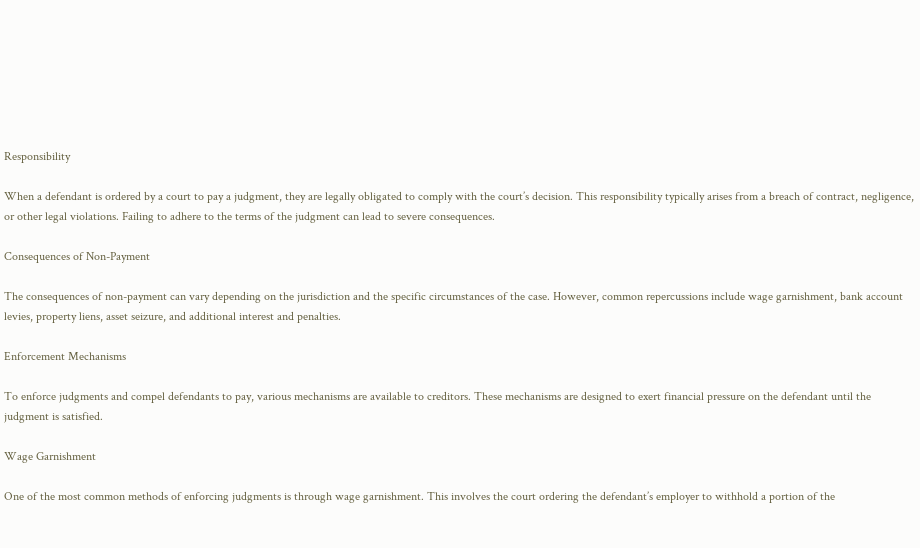Responsibility

When a defendant is ordered by a court to pay a judgment, they are legally obligated to comply with the court’s decision. This responsibility typically arises from a breach of contract, negligence, or other legal violations. Failing to adhere to the terms of the judgment can lead to severe consequences.

Consequences of Non-Payment

The consequences of non-payment can vary depending on the jurisdiction and the specific circumstances of the case. However, common repercussions include wage garnishment, bank account levies, property liens, asset seizure, and additional interest and penalties.

Enforcement Mechanisms

To enforce judgments and compel defendants to pay, various mechanisms are available to creditors. These mechanisms are designed to exert financial pressure on the defendant until the judgment is satisfied.

Wage Garnishment

One of the most common methods of enforcing judgments is through wage garnishment. This involves the court ordering the defendant’s employer to withhold a portion of the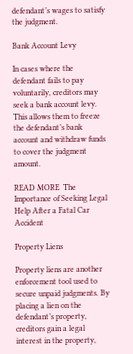defendant’s wages to satisfy the judgment.

Bank Account Levy

In cases where the defendant fails to pay voluntarily, creditors may seek a bank account levy. This allows them to freeze the defendant’s bank account and withdraw funds to cover the judgment amount.

READ MORE  The Importance of Seeking Legal Help After a Fatal Car Accident

Property Liens

Property liens are another enforcement tool used to secure unpaid judgments. By placing a lien on the defendant’s property, creditors gain a legal interest in the property,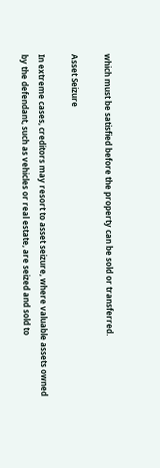which must be satisfied before the property can be sold or transferred.

Asset Seizure

In extreme cases, creditors may resort to asset seizure, where valuable assets owned by the defendant, such as vehicles or real estate, are seized and sold to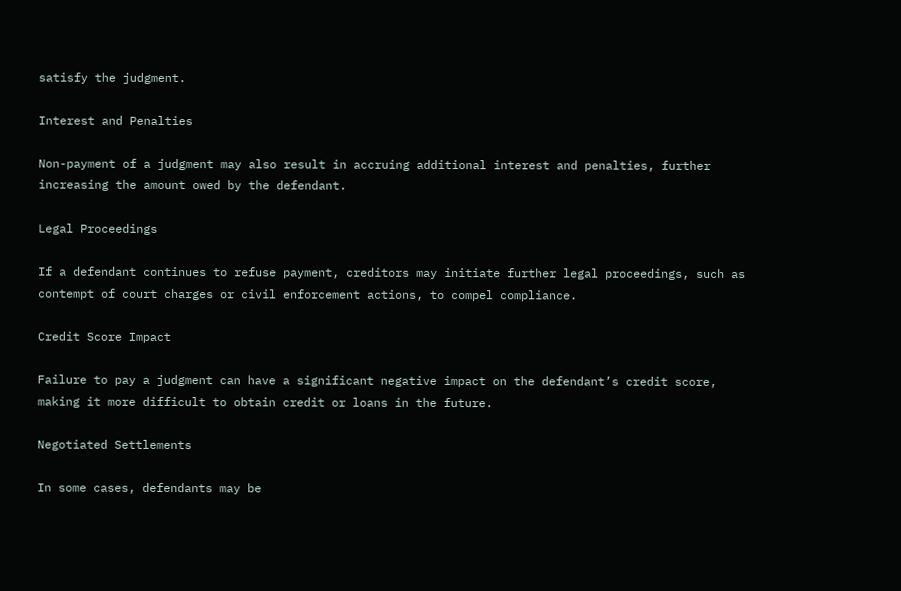satisfy the judgment.

Interest and Penalties

Non-payment of a judgment may also result in accruing additional interest and penalties, further increasing the amount owed by the defendant.

Legal Proceedings

If a defendant continues to refuse payment, creditors may initiate further legal proceedings, such as contempt of court charges or civil enforcement actions, to compel compliance.

Credit Score Impact

Failure to pay a judgment can have a significant negative impact on the defendant’s credit score, making it more difficult to obtain credit or loans in the future.

Negotiated Settlements

In some cases, defendants may be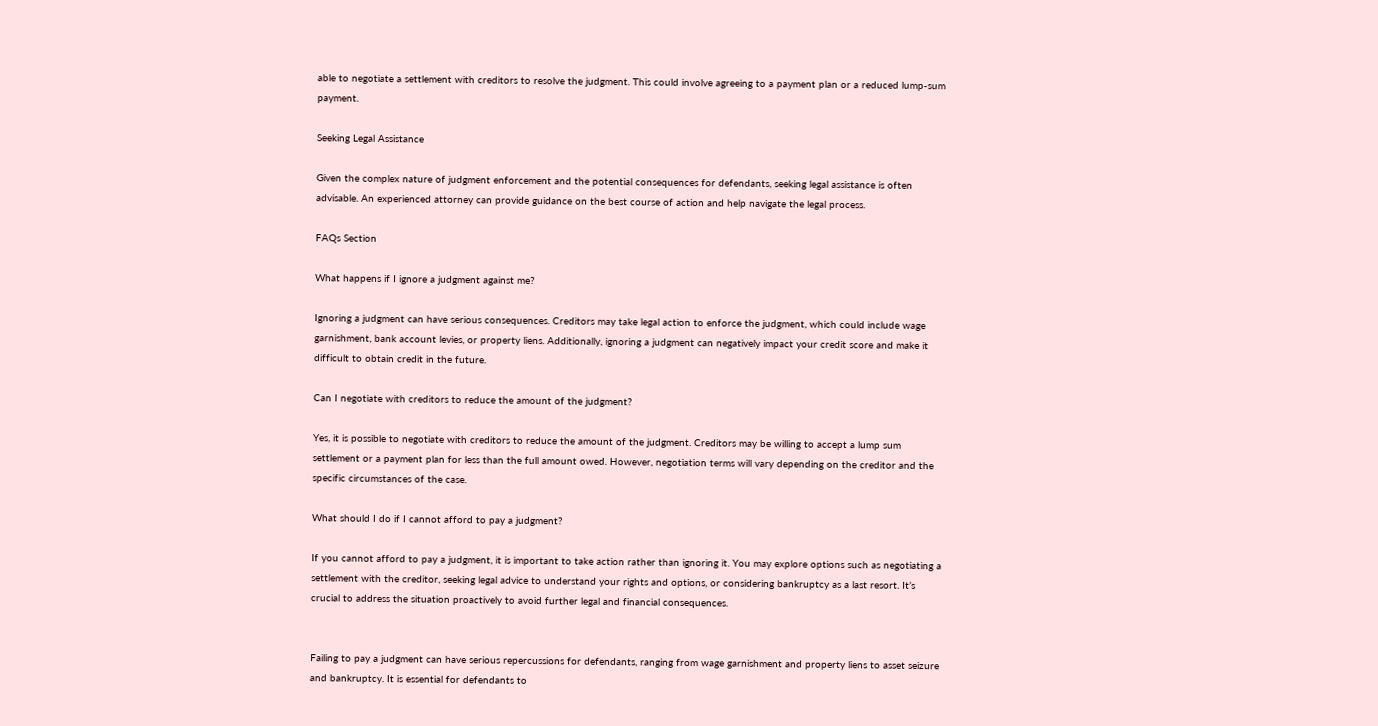able to negotiate a settlement with creditors to resolve the judgment. This could involve agreeing to a payment plan or a reduced lump-sum payment.

Seeking Legal Assistance

Given the complex nature of judgment enforcement and the potential consequences for defendants, seeking legal assistance is often advisable. An experienced attorney can provide guidance on the best course of action and help navigate the legal process.

FAQs Section

What happens if I ignore a judgment against me?

Ignoring a judgment can have serious consequences. Creditors may take legal action to enforce the judgment, which could include wage garnishment, bank account levies, or property liens. Additionally, ignoring a judgment can negatively impact your credit score and make it difficult to obtain credit in the future.

Can I negotiate with creditors to reduce the amount of the judgment?

Yes, it is possible to negotiate with creditors to reduce the amount of the judgment. Creditors may be willing to accept a lump sum settlement or a payment plan for less than the full amount owed. However, negotiation terms will vary depending on the creditor and the specific circumstances of the case.

What should I do if I cannot afford to pay a judgment?

If you cannot afford to pay a judgment, it is important to take action rather than ignoring it. You may explore options such as negotiating a settlement with the creditor, seeking legal advice to understand your rights and options, or considering bankruptcy as a last resort. It’s crucial to address the situation proactively to avoid further legal and financial consequences.


Failing to pay a judgment can have serious repercussions for defendants, ranging from wage garnishment and property liens to asset seizure and bankruptcy. It is essential for defendants to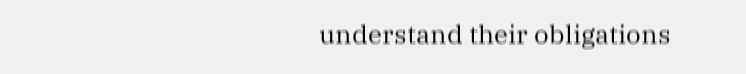understand their obligations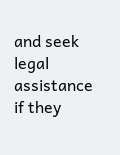and seek legal assistance if they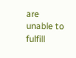are unable to fulfill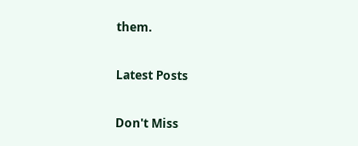them.

Latest Posts

Don't Miss